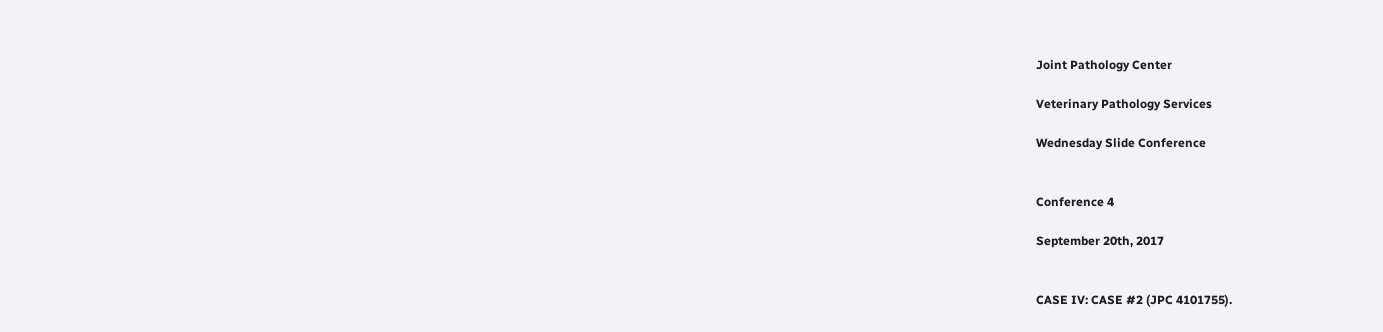Joint Pathology Center

Veterinary Pathology Services

Wednesday Slide Conference


Conference 4

September 20th, 2017


CASE IV: CASE #2 (JPC 4101755).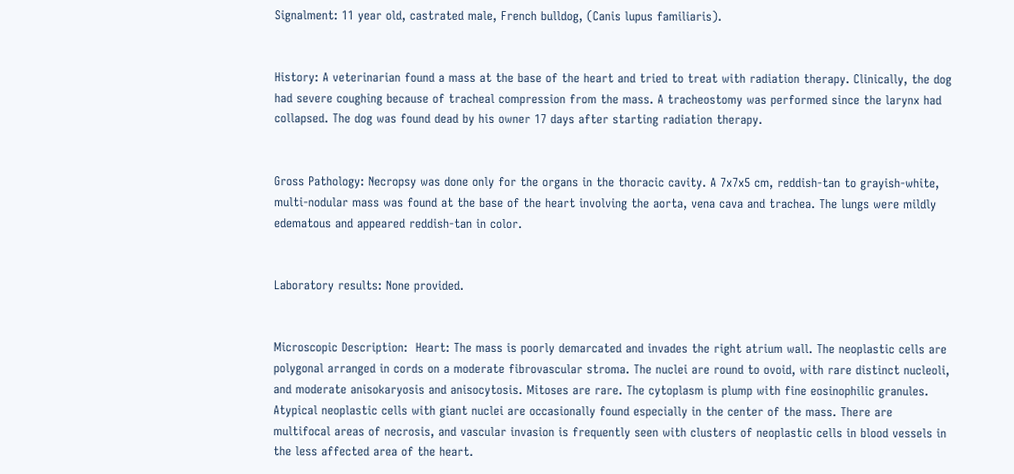Signalment: 11 year old, castrated male, French bulldog, (Canis lupus familiaris).


History: A veterinarian found a mass at the base of the heart and tried to treat with radiation therapy. Clinically, the dog had severe coughing because of tracheal compression from the mass. A tracheostomy was performed since the larynx had collapsed. The dog was found dead by his owner 17 days after starting radiation therapy.


Gross Pathology: Necropsy was done only for the organs in the thoracic cavity. A 7x7x5 cm, reddish-tan to grayish-white, multi-nodular mass was found at the base of the heart involving the aorta, vena cava and trachea. The lungs were mildly edematous and appeared reddish-tan in color.


Laboratory results: None provided.


Microscopic Description:  Heart: The mass is poorly demarcated and invades the right atrium wall. The neoplastic cells are polygonal arranged in cords on a moderate fibrovascular stroma. The nuclei are round to ovoid, with rare distinct nucleoli, and moderate anisokaryosis and anisocytosis. Mitoses are rare. The cytoplasm is plump with fine eosinophilic granules. Atypical neoplastic cells with giant nuclei are occasionally found especially in the center of the mass. There are multifocal areas of necrosis, and vascular invasion is frequently seen with clusters of neoplastic cells in blood vessels in the less affected area of the heart.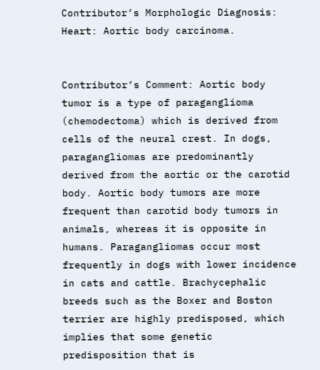Contributor’s Morphologic Diagnosis: Heart: Aortic body carcinoma.


Contributor’s Comment: Aortic body tumor is a type of paraganglioma (chemodectoma) which is derived from cells of the neural crest. In dogs, paragangliomas are predominantly derived from the aortic or the carotid body. Aortic body tumors are more frequent than carotid body tumors in animals, whereas it is opposite in humans. Paragangliomas occur most frequently in dogs with lower incidence in cats and cattle. Brachycephalic breeds such as the Boxer and Boston terrier are highly predisposed, which implies that some genetic predisposition that is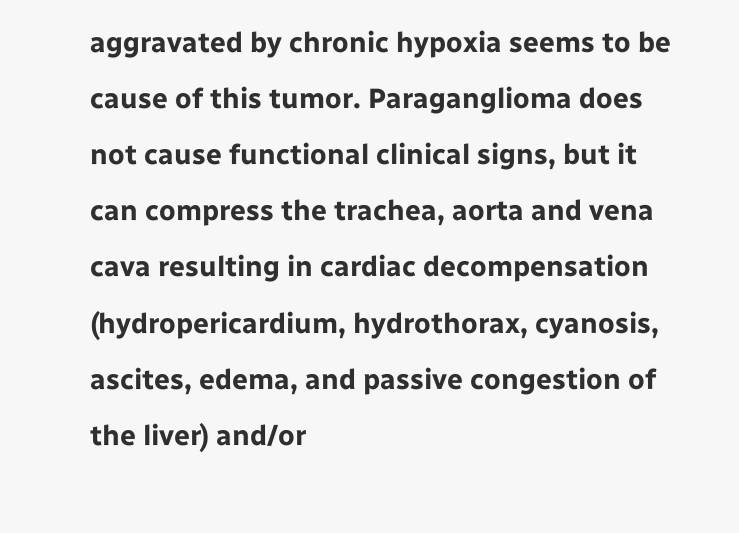aggravated by chronic hypoxia seems to be cause of this tumor. Paraganglioma does not cause functional clinical signs, but it can compress the trachea, aorta and vena cava resulting in cardiac decompensation (hydropericardium, hydrothorax, cyanosis, ascites, edema, and passive congestion of the liver) and/or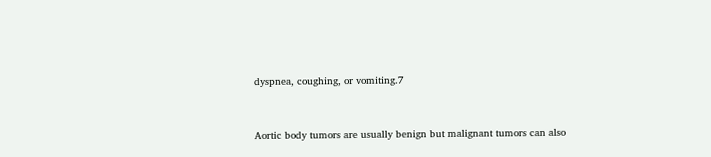dyspnea, coughing, or vomiting.7


Aortic body tumors are usually benign but malignant tumors can also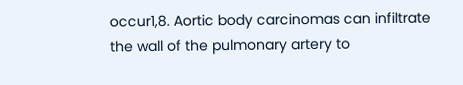occur1,8. Aortic body carcinomas can infiltrate the wall of the pulmonary artery to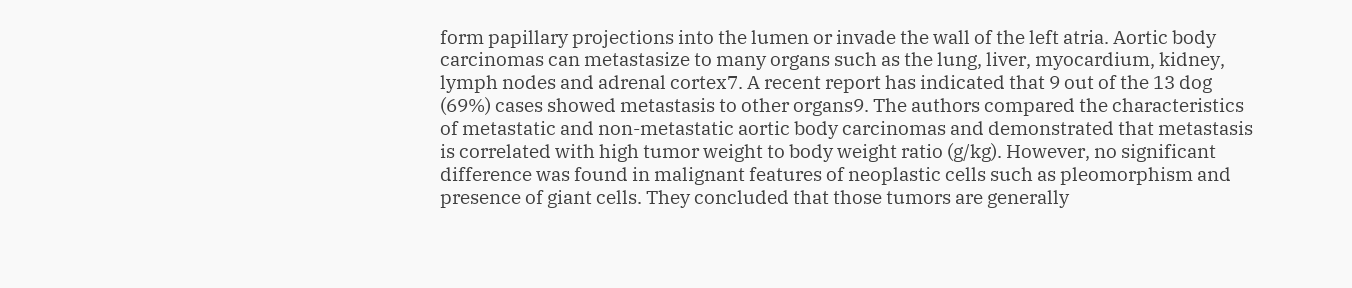form papillary projections into the lumen or invade the wall of the left atria. Aortic body carcinomas can metastasize to many organs such as the lung, liver, myocardium, kidney, lymph nodes and adrenal cortex7. A recent report has indicated that 9 out of the 13 dog (69%) cases showed metastasis to other organs9. The authors compared the characteristics of metastatic and non-metastatic aortic body carcinomas and demonstrated that metastasis is correlated with high tumor weight to body weight ratio (g/kg). However, no significant difference was found in malignant features of neoplastic cells such as pleomorphism and presence of giant cells. They concluded that those tumors are generally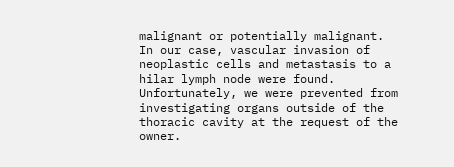malignant or potentially malignant. In our case, vascular invasion of neoplastic cells and metastasis to a hilar lymph node were found. Unfortunately, we were prevented from investigating organs outside of the thoracic cavity at the request of the owner.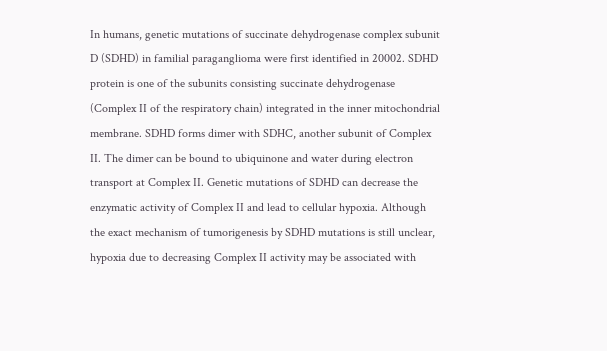In humans, genetic mutations of succinate dehydrogenase complex subunit D (SDHD) in familial paraganglioma were first identified in 20002. SDHD protein is one of the subunits consisting succinate dehydrogenase (Complex II of the respiratory chain) integrated in the inner mitochondrial membrane. SDHD forms dimer with SDHC, another subunit of Complex II. The dimer can be bound to ubiquinone and water during electron transport at Complex II. Genetic mutations of SDHD can decrease the enzymatic activity of Complex II and lead to cellular hypoxia. Although the exact mechanism of tumorigenesis by SDHD mutations is still unclear, hypoxia due to decreasing Complex II activity may be associated with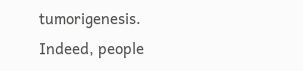tumorigenesis. Indeed, people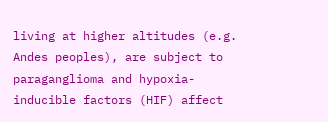living at higher altitudes (e.g. Andes peoples), are subject to paraganglioma and hypoxia-inducible factors (HIF) affect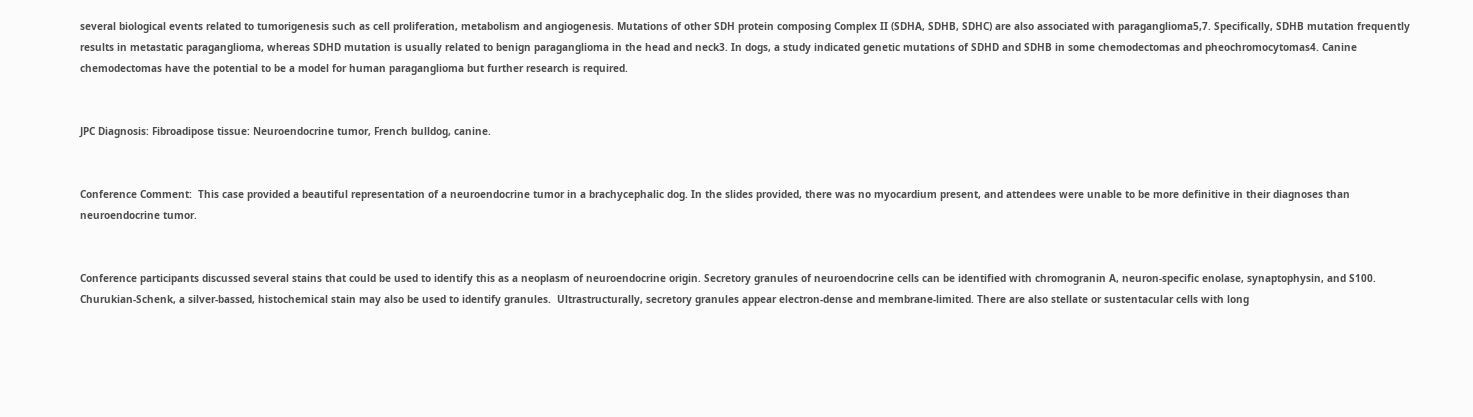several biological events related to tumorigenesis such as cell proliferation, metabolism and angiogenesis. Mutations of other SDH protein composing Complex II (SDHA, SDHB, SDHC) are also associated with paraganglioma5,7. Specifically, SDHB mutation frequently results in metastatic paraganglioma, whereas SDHD mutation is usually related to benign paraganglioma in the head and neck3. In dogs, a study indicated genetic mutations of SDHD and SDHB in some chemodectomas and pheochromocytomas4. Canine chemodectomas have the potential to be a model for human paraganglioma but further research is required.


JPC Diagnosis: Fibroadipose tissue: Neuroendocrine tumor, French bulldog, canine.


Conference Comment:  This case provided a beautiful representation of a neuroendocrine tumor in a brachycephalic dog. In the slides provided, there was no myocardium present, and attendees were unable to be more definitive in their diagnoses than neuroendocrine tumor.


Conference participants discussed several stains that could be used to identify this as a neoplasm of neuroendocrine origin. Secretory granules of neuroendocrine cells can be identified with chromogranin A, neuron-specific enolase, synaptophysin, and S100.  Churukian-Schenk, a silver-bassed, histochemical stain may also be used to identify granules.  Ultrastructurally, secretory granules appear electron-dense and membrane-limited. There are also stellate or sustentacular cells with long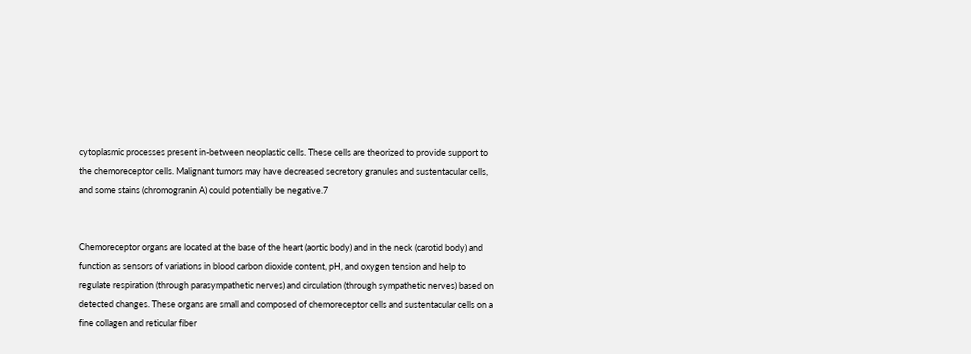cytoplasmic processes present in-between neoplastic cells. These cells are theorized to provide support to the chemoreceptor cells. Malignant tumors may have decreased secretory granules and sustentacular cells, and some stains (chromogranin A) could potentially be negative.7


Chemoreceptor organs are located at the base of the heart (aortic body) and in the neck (carotid body) and function as sensors of variations in blood carbon dioxide content, pH, and oxygen tension and help to regulate respiration (through parasympathetic nerves) and circulation (through sympathetic nerves) based on detected changes. These organs are small and composed of chemoreceptor cells and sustentacular cells on a fine collagen and reticular fiber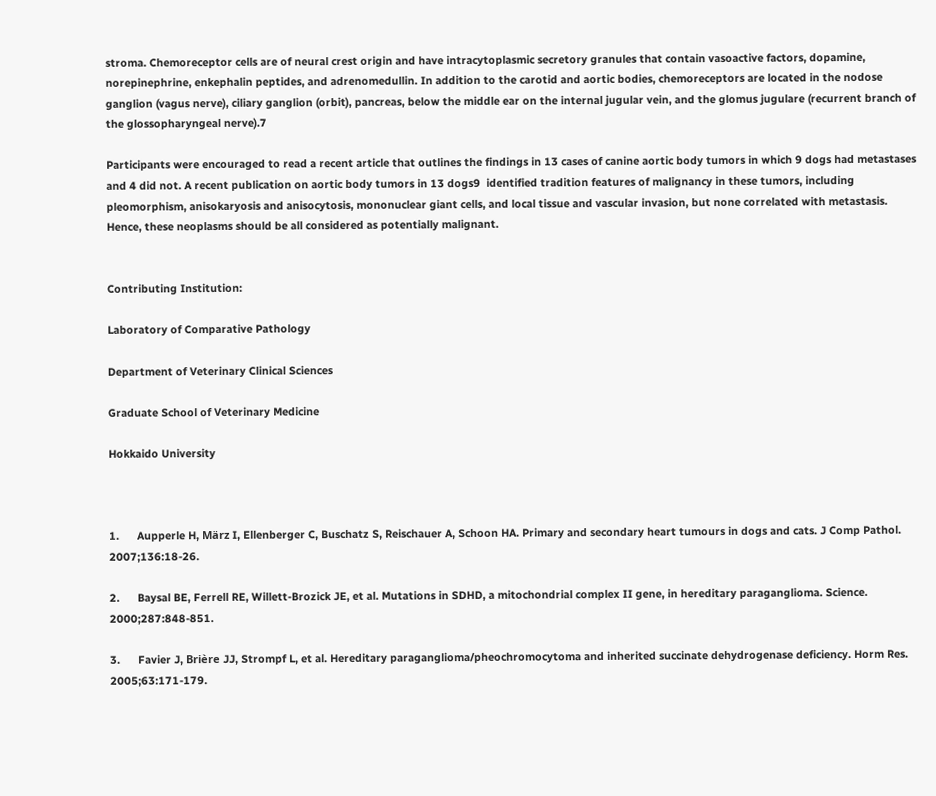stroma. Chemoreceptor cells are of neural crest origin and have intracytoplasmic secretory granules that contain vasoactive factors, dopamine, norepinephrine, enkephalin peptides, and adrenomedullin. In addition to the carotid and aortic bodies, chemoreceptors are located in the nodose ganglion (vagus nerve), ciliary ganglion (orbit), pancreas, below the middle ear on the internal jugular vein, and the glomus jugulare (recurrent branch of the glossopharyngeal nerve).7

Participants were encouraged to read a recent article that outlines the findings in 13 cases of canine aortic body tumors in which 9 dogs had metastases and 4 did not. A recent publication on aortic body tumors in 13 dogs9  identified tradition features of malignancy in these tumors, including pleomorphism, anisokaryosis and anisocytosis, mononuclear giant cells, and local tissue and vascular invasion, but none correlated with metastasis.  Hence, these neoplasms should be all considered as potentially malignant.


Contributing Institution:

Laboratory of Comparative Pathology

Department of Veterinary Clinical Sciences

Graduate School of Veterinary Medicine

Hokkaido University



1.      Aupperle H, März I, Ellenberger C, Buschatz S, Reischauer A, Schoon HA. Primary and secondary heart tumours in dogs and cats. J Comp Pathol. 2007;136:18-26.

2.      Baysal BE, Ferrell RE, Willett-Brozick JE, et al. Mutations in SDHD, a mitochondrial complex II gene, in hereditary paraganglioma. Science. 2000;287:848-851.

3.      Favier J, Brière JJ, Strompf L, et al. Hereditary paraganglioma/pheochromocytoma and inherited succinate dehydrogenase deficiency. Horm Res. 2005;63:171-179.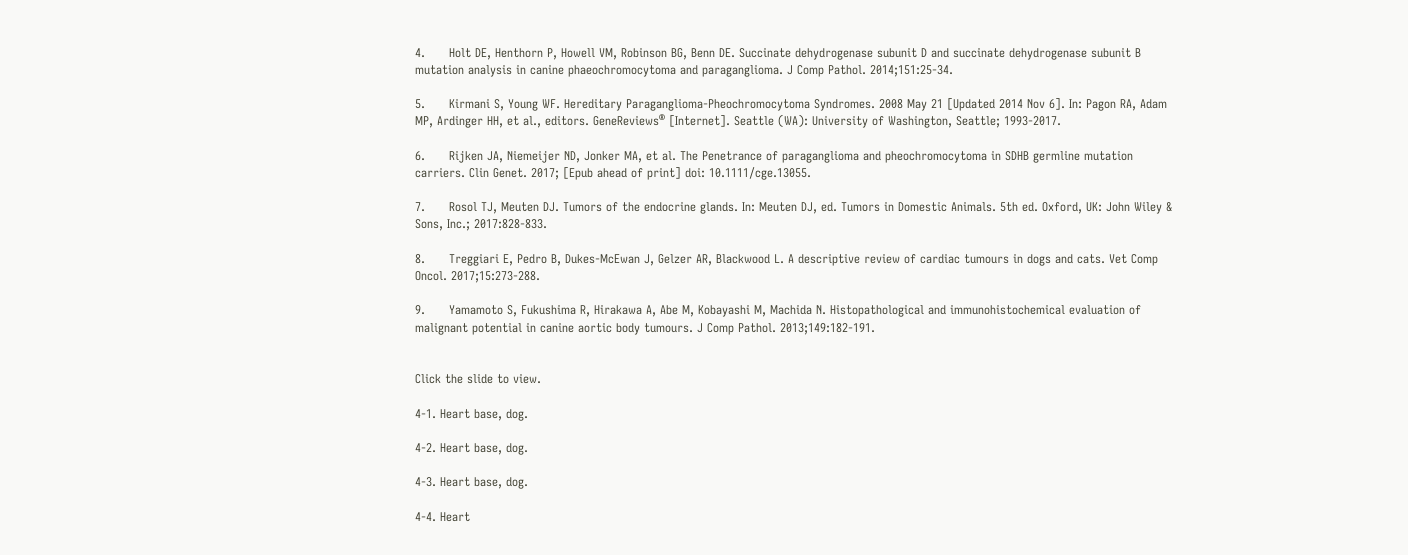4.      Holt DE, Henthorn P, Howell VM, Robinson BG, Benn DE. Succinate dehydrogenase subunit D and succinate dehydrogenase subunit B mutation analysis in canine phaeochromocytoma and paraganglioma. J Comp Pathol. 2014;151:25-34.

5.      Kirmani S, Young WF. Hereditary Paraganglioma-Pheochromocytoma Syndromes. 2008 May 21 [Updated 2014 Nov 6]. In: Pagon RA, Adam MP, Ardinger HH, et al., editors. GeneReviews® [Internet]. Seattle (WA): University of Washington, Seattle; 1993-2017.

6.      Rijken JA, Niemeijer ND, Jonker MA, et al. The Penetrance of paraganglioma and pheochromocytoma in SDHB germline mutation carriers. Clin Genet. 2017; [Epub ahead of print] doi: 10.1111/cge.13055.

7.      Rosol TJ, Meuten DJ. Tumors of the endocrine glands. In: Meuten DJ, ed. Tumors in Domestic Animals. 5th ed. Oxford, UK: John Wiley & Sons, Inc.; 2017:828-833.

8.      Treggiari E, Pedro B, Dukes-McEwan J, Gelzer AR, Blackwood L. A descriptive review of cardiac tumours in dogs and cats. Vet Comp Oncol. 2017;15:273-288.

9.      Yamamoto S, Fukushima R, Hirakawa A, Abe M, Kobayashi M, Machida N. Histopathological and immunohistochemical evaluation of malignant potential in canine aortic body tumours. J Comp Pathol. 2013;149:182-191.


Click the slide to view.

4-1. Heart base, dog.

4-2. Heart base, dog.

4-3. Heart base, dog.

4-4. Heart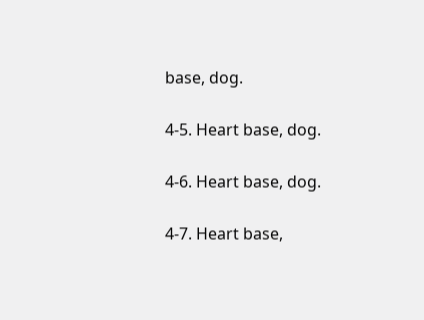base, dog.

4-5. Heart base, dog.

4-6. Heart base, dog.

4-7. Heart base,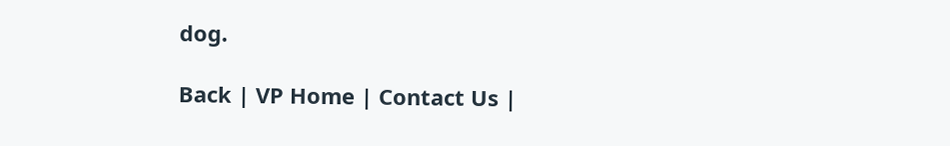dog.

Back | VP Home | Contact Us |